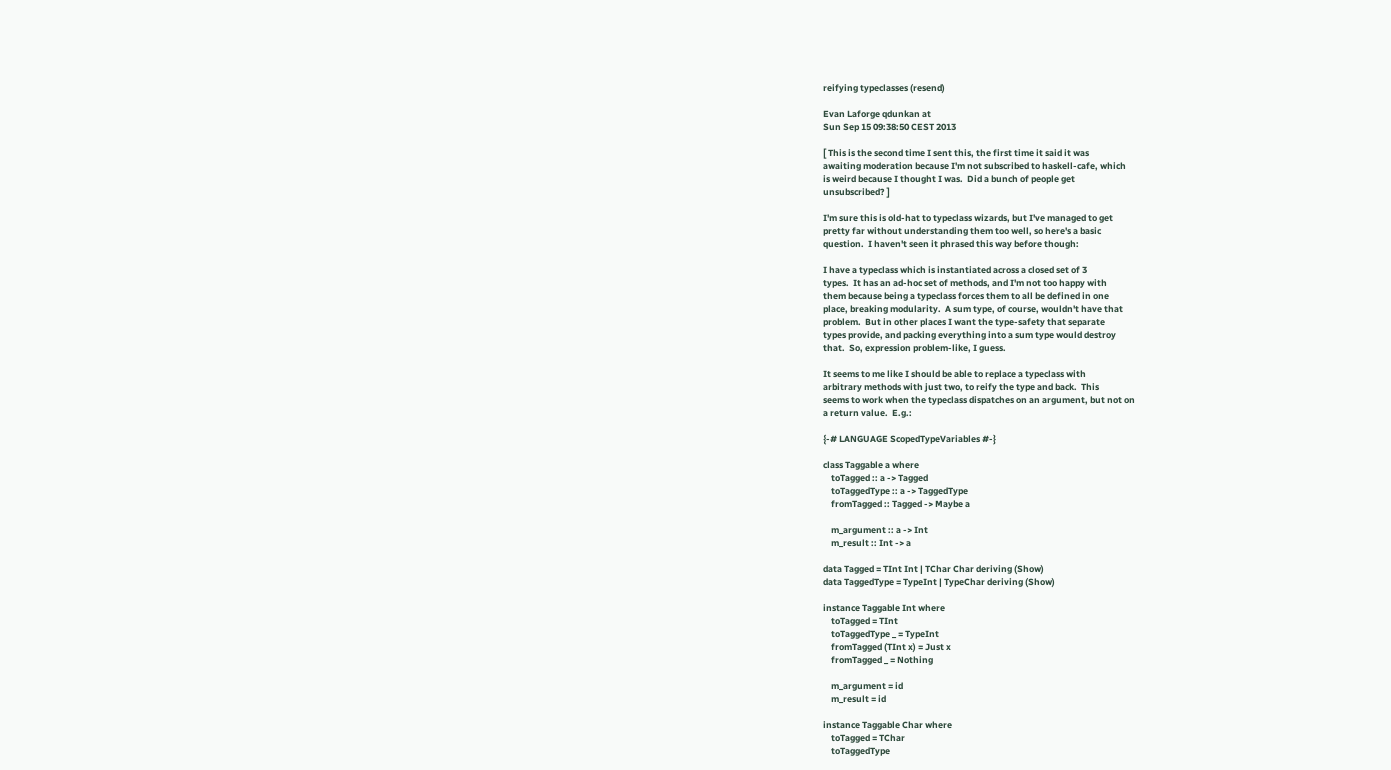reifying typeclasses (resend)

Evan Laforge qdunkan at
Sun Sep 15 09:38:50 CEST 2013

[ This is the second time I sent this, the first time it said it was
awaiting moderation because I'm not subscribed to haskell-cafe, which
is weird because I thought I was.  Did a bunch of people get
unsubscribed? ]

I'm sure this is old-hat to typeclass wizards, but I've managed to get
pretty far without understanding them too well, so here's a basic
question.  I haven't seen it phrased this way before though:

I have a typeclass which is instantiated across a closed set of 3
types.  It has an ad-hoc set of methods, and I'm not too happy with
them because being a typeclass forces them to all be defined in one
place, breaking modularity.  A sum type, of course, wouldn't have that
problem.  But in other places I want the type-safety that separate
types provide, and packing everything into a sum type would destroy
that.  So, expression problem-like, I guess.

It seems to me like I should be able to replace a typeclass with
arbitrary methods with just two, to reify the type and back.  This
seems to work when the typeclass dispatches on an argument, but not on
a return value.  E.g.:

{-# LANGUAGE ScopedTypeVariables #-}

class Taggable a where
    toTagged :: a -> Tagged
    toTaggedType :: a -> TaggedType
    fromTagged :: Tagged -> Maybe a

    m_argument :: a -> Int
    m_result :: Int -> a

data Tagged = TInt Int | TChar Char deriving (Show)
data TaggedType = TypeInt | TypeChar deriving (Show)

instance Taggable Int where
    toTagged = TInt
    toTaggedType _ = TypeInt
    fromTagged (TInt x) = Just x
    fromTagged _ = Nothing

    m_argument = id
    m_result = id

instance Taggable Char where
    toTagged = TChar
    toTaggedType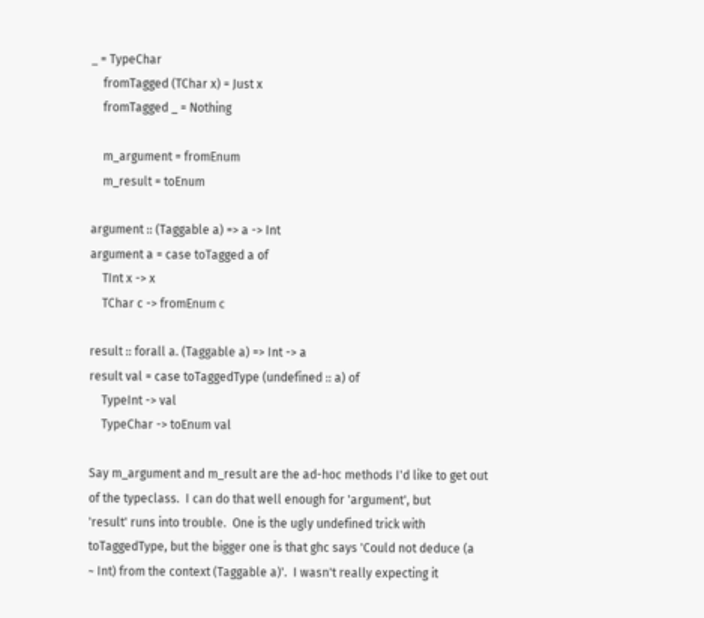_ = TypeChar
    fromTagged (TChar x) = Just x
    fromTagged _ = Nothing

    m_argument = fromEnum
    m_result = toEnum

argument :: (Taggable a) => a -> Int
argument a = case toTagged a of
    TInt x -> x
    TChar c -> fromEnum c

result :: forall a. (Taggable a) => Int -> a
result val = case toTaggedType (undefined :: a) of
    TypeInt -> val
    TypeChar -> toEnum val

Say m_argument and m_result are the ad-hoc methods I'd like to get out
of the typeclass.  I can do that well enough for 'argument', but
'result' runs into trouble.  One is the ugly undefined trick with
toTaggedType, but the bigger one is that ghc says 'Could not deduce (a
~ Int) from the context (Taggable a)'.  I wasn't really expecting it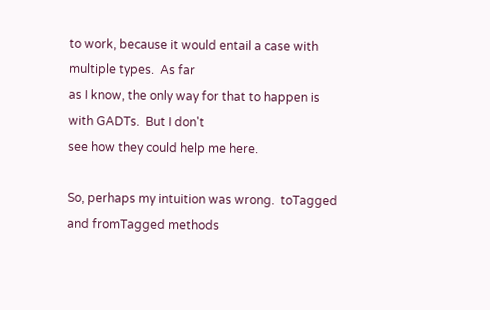to work, because it would entail a case with multiple types.  As far
as I know, the only way for that to happen is with GADTs.  But I don't
see how they could help me here.

So, perhaps my intuition was wrong.  toTagged and fromTagged methods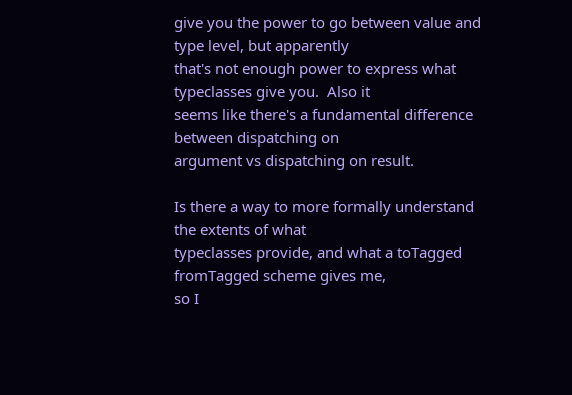give you the power to go between value and type level, but apparently
that's not enough power to express what typeclasses give you.  Also it
seems like there's a fundamental difference between dispatching on
argument vs dispatching on result.

Is there a way to more formally understand the extents of what
typeclasses provide, and what a toTagged fromTagged scheme gives me,
so I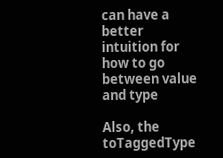can have a better intuition for how to go between value and type

Also, the toTaggedType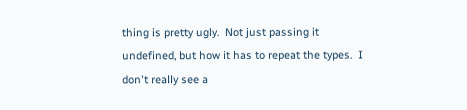thing is pretty ugly.  Not just passing it
undefined, but how it has to repeat the types.  I don't really see a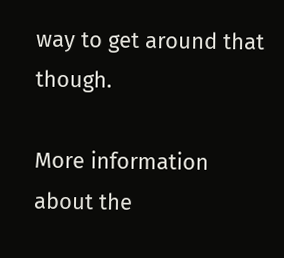way to get around that though.

More information about the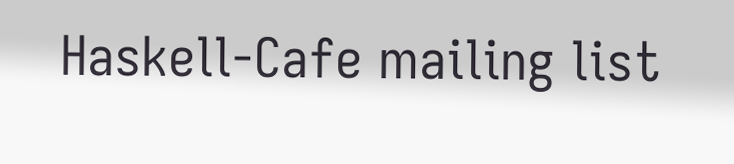Haskell-Cafe mailing list